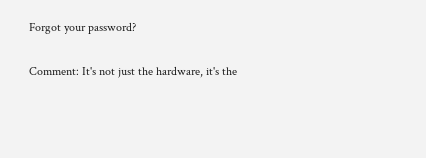Forgot your password?

Comment: It's not just the hardware, it's the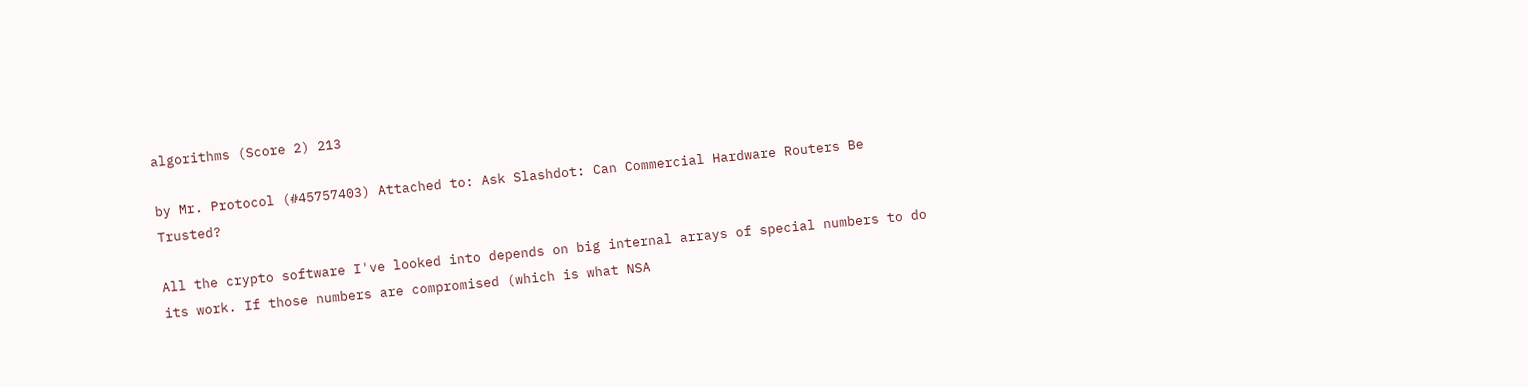algorithms (Score 2) 213

by Mr. Protocol (#45757403) Attached to: Ask Slashdot: Can Commercial Hardware Routers Be Trusted?

All the crypto software I've looked into depends on big internal arrays of special numbers to do its work. If those numbers are compromised (which is what NSA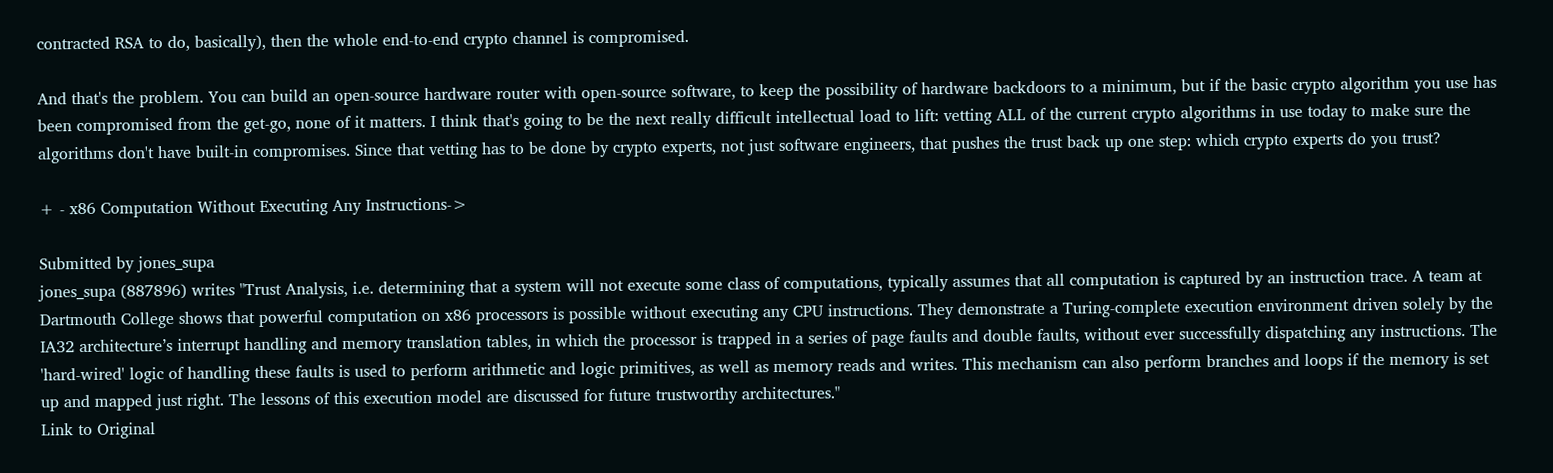contracted RSA to do, basically), then the whole end-to-end crypto channel is compromised.

And that's the problem. You can build an open-source hardware router with open-source software, to keep the possibility of hardware backdoors to a minimum, but if the basic crypto algorithm you use has been compromised from the get-go, none of it matters. I think that's going to be the next really difficult intellectual load to lift: vetting ALL of the current crypto algorithms in use today to make sure the algorithms don't have built-in compromises. Since that vetting has to be done by crypto experts, not just software engineers, that pushes the trust back up one step: which crypto experts do you trust?

+ - x86 Computation Without Executing Any Instructions->

Submitted by jones_supa
jones_supa (887896) writes "Trust Analysis, i.e. determining that a system will not execute some class of computations, typically assumes that all computation is captured by an instruction trace. A team at Dartmouth College shows that powerful computation on x86 processors is possible without executing any CPU instructions. They demonstrate a Turing-complete execution environment driven solely by the IA32 architecture’s interrupt handling and memory translation tables, in which the processor is trapped in a series of page faults and double faults, without ever successfully dispatching any instructions. The 'hard-wired' logic of handling these faults is used to perform arithmetic and logic primitives, as well as memory reads and writes. This mechanism can also perform branches and loops if the memory is set up and mapped just right. The lessons of this execution model are discussed for future trustworthy architectures."
Link to Original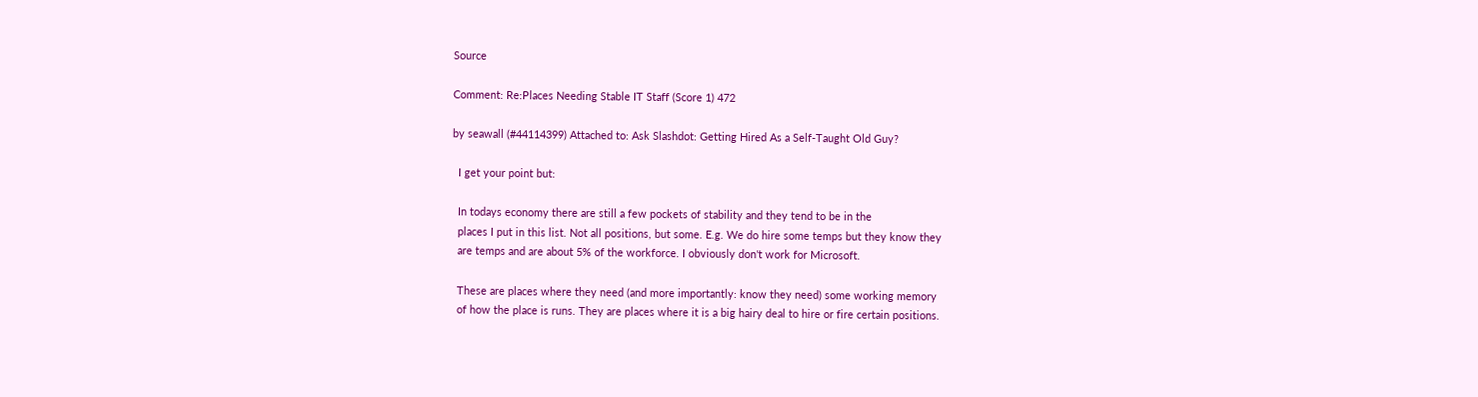Source

Comment: Re:Places Needing Stable IT Staff (Score 1) 472

by seawall (#44114399) Attached to: Ask Slashdot: Getting Hired As a Self-Taught Old Guy?

  I get your point but:

  In todays economy there are still a few pockets of stability and they tend to be in the
  places I put in this list. Not all positions, but some. E.g. We do hire some temps but they know they
  are temps and are about 5% of the workforce. I obviously don't work for Microsoft.

  These are places where they need (and more importantly: know they need) some working memory
  of how the place is runs. They are places where it is a big hairy deal to hire or fire certain positions.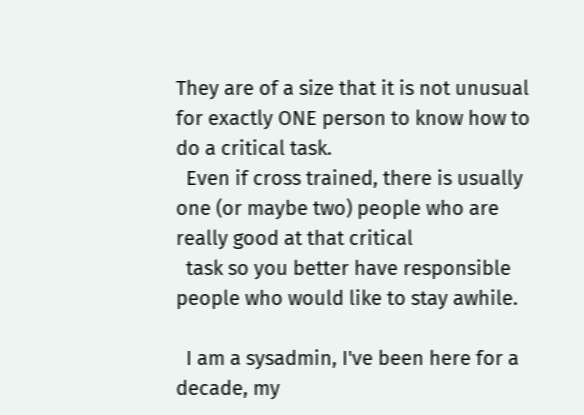They are of a size that it is not unusual for exactly ONE person to know how to do a critical task.
  Even if cross trained, there is usually one (or maybe two) people who are really good at that critical
  task so you better have responsible people who would like to stay awhile.

  I am a sysadmin, I've been here for a decade, my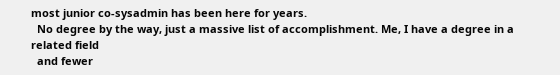most junior co-sysadmin has been here for years.
  No degree by the way, just a massive list of accomplishment. Me, I have a degree in a related field
  and fewer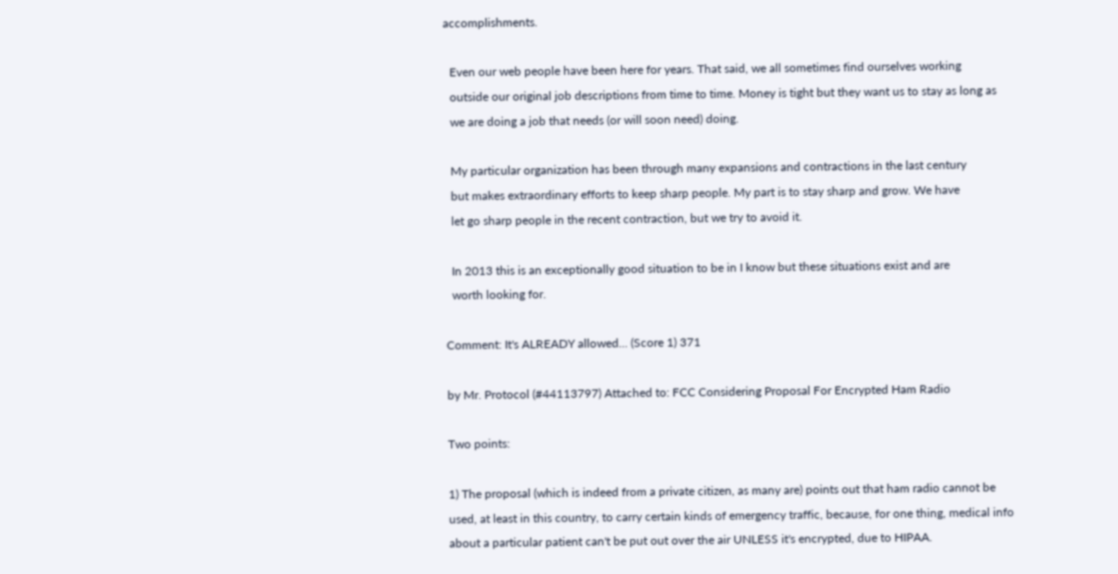accomplishments.

  Even our web people have been here for years. That said, we all sometimes find ourselves working
  outside our original job descriptions from time to time. Money is tight but they want us to stay as long as
  we are doing a job that needs (or will soon need) doing.

  My particular organization has been through many expansions and contractions in the last century
  but makes extraordinary efforts to keep sharp people. My part is to stay sharp and grow. We have
  let go sharp people in the recent contraction, but we try to avoid it.

  In 2013 this is an exceptionally good situation to be in I know but these situations exist and are
  worth looking for.

Comment: It's ALREADY allowed... (Score 1) 371

by Mr. Protocol (#44113797) Attached to: FCC Considering Proposal For Encrypted Ham Radio

Two points:

1) The proposal (which is indeed from a private citizen, as many are) points out that ham radio cannot be used, at least in this country, to carry certain kinds of emergency traffic, because, for one thing, medical info about a particular patient can't be put out over the air UNLESS it's encrypted, due to HIPAA.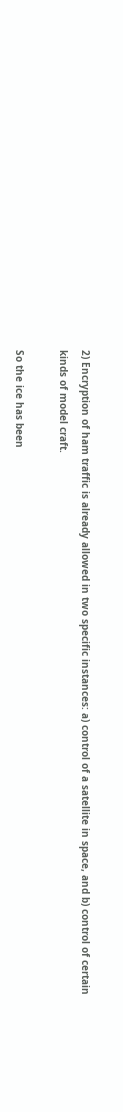2) Encryption of ham traffic is already allowed in two specific instances: a) control of a satellite in space, and b) control of certain kinds of model craft.

So the ice has been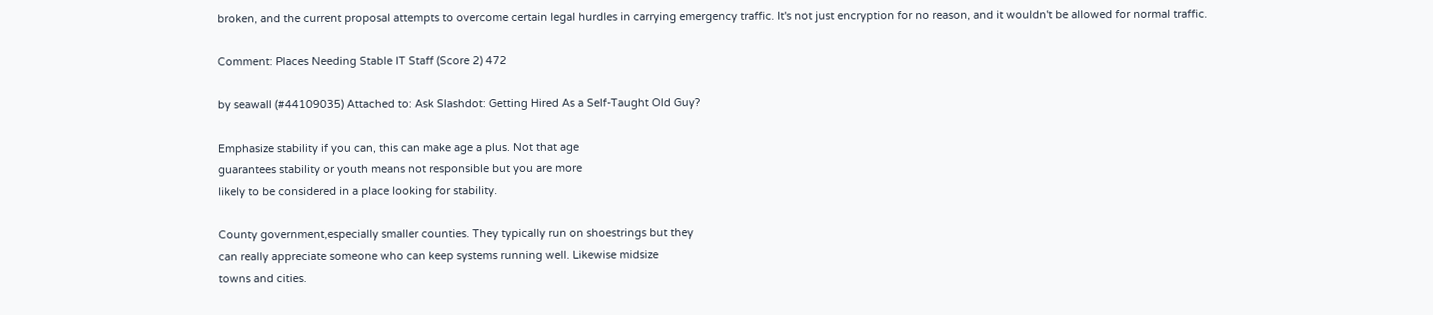broken, and the current proposal attempts to overcome certain legal hurdles in carrying emergency traffic. It's not just encryption for no reason, and it wouldn't be allowed for normal traffic.

Comment: Places Needing Stable IT Staff (Score 2) 472

by seawall (#44109035) Attached to: Ask Slashdot: Getting Hired As a Self-Taught Old Guy?

Emphasize stability if you can, this can make age a plus. Not that age
guarantees stability or youth means not responsible but you are more
likely to be considered in a place looking for stability.

County government,especially smaller counties. They typically run on shoestrings but they
can really appreciate someone who can keep systems running well. Likewise midsize
towns and cities.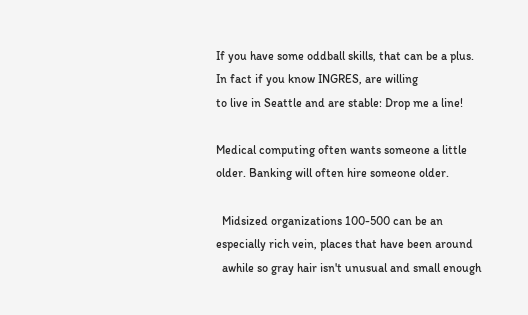If you have some oddball skills, that can be a plus. In fact if you know INGRES, are willing
to live in Seattle and are stable: Drop me a line!

Medical computing often wants someone a little older. Banking will often hire someone older.

  Midsized organizations 100-500 can be an especially rich vein, places that have been around
  awhile so gray hair isn't unusual and small enough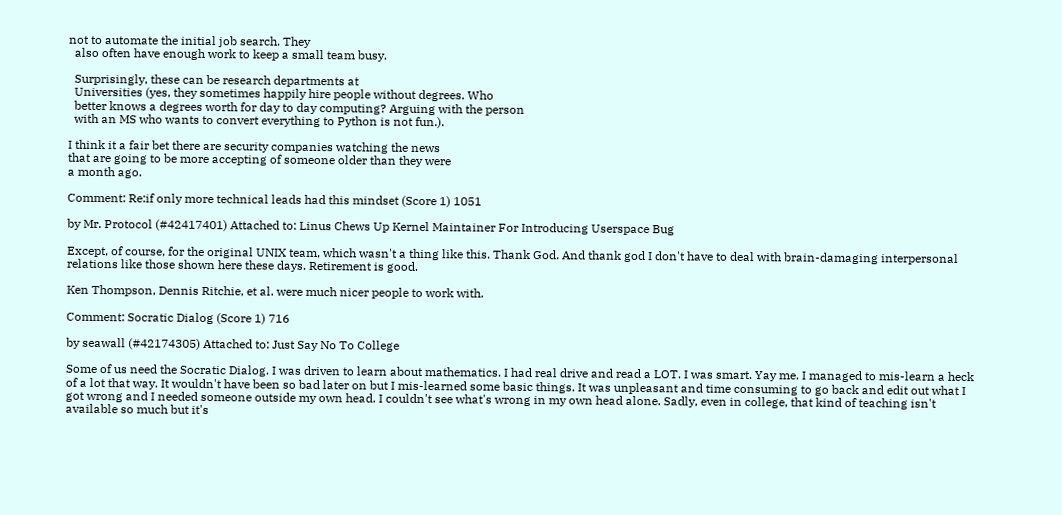not to automate the initial job search. They
  also often have enough work to keep a small team busy.

  Surprisingly, these can be research departments at
  Universities (yes, they sometimes happily hire people without degrees. Who
  better knows a degrees worth for day to day computing? Arguing with the person
  with an MS who wants to convert everything to Python is not fun.).

I think it a fair bet there are security companies watching the news
that are going to be more accepting of someone older than they were
a month ago.

Comment: Re:if only more technical leads had this mindset (Score 1) 1051

by Mr. Protocol (#42417401) Attached to: Linus Chews Up Kernel Maintainer For Introducing Userspace Bug

Except, of course, for the original UNIX team, which wasn't a thing like this. Thank God. And thank god I don't have to deal with brain-damaging interpersonal relations like those shown here these days. Retirement is good.

Ken Thompson, Dennis Ritchie, et al. were much nicer people to work with.

Comment: Socratic Dialog (Score 1) 716

by seawall (#42174305) Attached to: Just Say No To College

Some of us need the Socratic Dialog. I was driven to learn about mathematics. I had real drive and read a LOT. I was smart. Yay me. I managed to mis-learn a heck of a lot that way. It wouldn't have been so bad later on but I mis-learned some basic things. It was unpleasant and time consuming to go back and edit out what I got wrong and I needed someone outside my own head. I couldn't see what's wrong in my own head alone. Sadly, even in college, that kind of teaching isn't available so much but it's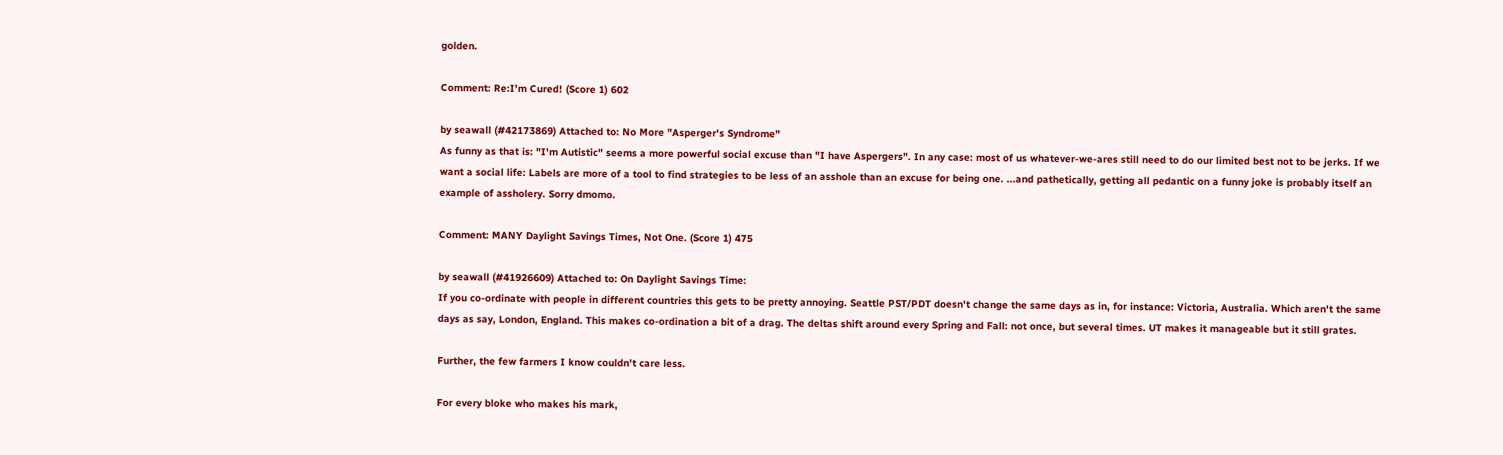golden.

Comment: Re:I'm Cured! (Score 1) 602

by seawall (#42173869) Attached to: No More "Asperger's Syndrome"
As funny as that is: "I'm Autistic" seems a more powerful social excuse than "I have Aspergers". In any case: most of us whatever-we-ares still need to do our limited best not to be jerks. If we want a social life: Labels are more of a tool to find strategies to be less of an asshole than an excuse for being one. ...and pathetically, getting all pedantic on a funny joke is probably itself an example of assholery. Sorry dmomo.

Comment: MANY Daylight Savings Times, Not One. (Score 1) 475

by seawall (#41926609) Attached to: On Daylight Savings Time:
If you co-ordinate with people in different countries this gets to be pretty annoying. Seattle PST/PDT doesn't change the same days as in, for instance: Victoria, Australia. Which aren't the same days as say, London, England. This makes co-ordination a bit of a drag. The deltas shift around every Spring and Fall: not once, but several times. UT makes it manageable but it still grates.

Further, the few farmers I know couldn't care less.

For every bloke who makes his mark,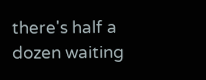there's half a dozen waiting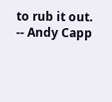to rub it out. -- Andy Capp